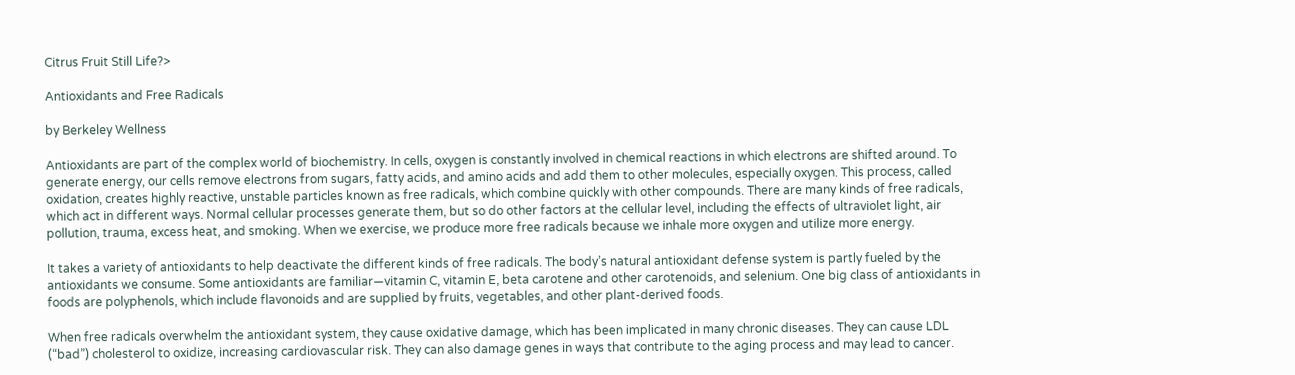Citrus Fruit Still Life?>

Antioxidants and Free Radicals

by Berkeley Wellness

Antioxidants are part of the complex world of biochemistry. In cells, oxygen is constantly involved in chemical reactions in which electrons are shifted around. To generate energy, our cells remove electrons from sugars, fatty acids, and amino acids and add them to other molecules, especially oxygen. This process, called oxidation, creates highly reactive, unstable particles known as free radicals, which combine quickly with other compounds. There are many kinds of free radicals, which act in different ways. Normal cellular processes generate them, but so do other factors at the cellular level, including the effects of ultraviolet light, air pollution, trauma, excess heat, and smoking. When we exercise, we produce more free radicals because we inhale more oxygen and utilize more energy.

It takes a variety of antioxidants to help deactivate the different kinds of free radicals. The body’s natural antioxidant defense system is partly fueled by the antioxidants we consume. Some antioxidants are familiar—vitamin C, vitamin E, beta carotene and other carotenoids, and selenium. One big class of antioxidants in foods are polyphenols, which include flavonoids and are supplied by fruits, vegetables, and other plant-derived foods.

When free radicals overwhelm the antioxidant system, they cause oxidative damage, which has been implicated in many chronic diseases. They can cause LDL (“bad”) cholesterol to oxidize, increasing cardiovascular risk. They can also damage genes in ways that contribute to the aging process and may lead to cancer.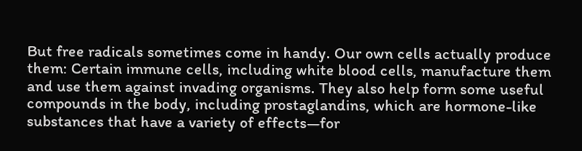But free radicals sometimes come in handy. Our own cells actually produce them: Certain immune cells, including white blood cells, manufacture them and use them against invading organisms. They also help form some useful compounds in the body, including prostaglandins, which are hormone-like substances that have a variety of effects—for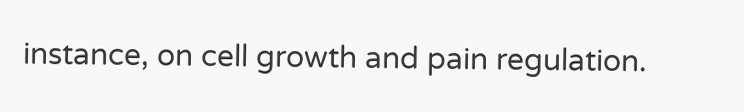instance, on cell growth and pain regulation.